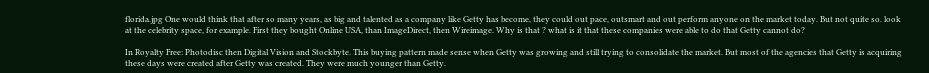florida.jpg One would think that after so many years, as big and talented as a company like Getty has become, they could out pace, outsmart and out perform anyone on the market today. But not quite so. look at the celebrity space, for example. First they bought Online USA, than ImageDirect, then Wireimage. Why is that ? what is it that these companies were able to do that Getty cannot do?

In Royalty Free: Photodisc then Digital Vision and Stockbyte. This buying pattern made sense when Getty was growing and still trying to consolidate the market. But most of the agencies that Getty is acquiring these days were created after Getty was created. They were much younger than Getty.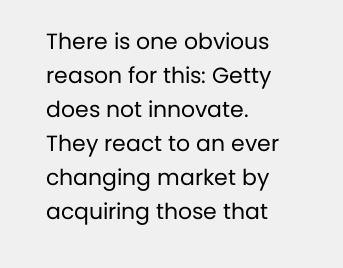There is one obvious reason for this: Getty does not innovate. They react to an ever changing market by acquiring those that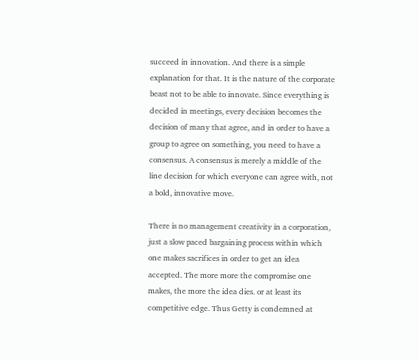succeed in innovation. And there is a simple explanation for that. It is the nature of the corporate beast not to be able to innovate. Since everything is decided in meetings, every decision becomes the decision of many that agree, and in order to have a group to agree on something, you need to have a consensus. A consensus is merely a middle of the line decision for which everyone can agree with, not a bold, innovative move.

There is no management creativity in a corporation, just a slow paced bargaining process within which one makes sacrifices in order to get an idea accepted. The more more the compromise one makes, the more the idea dies. or at least its competitive edge. Thus Getty is condemned at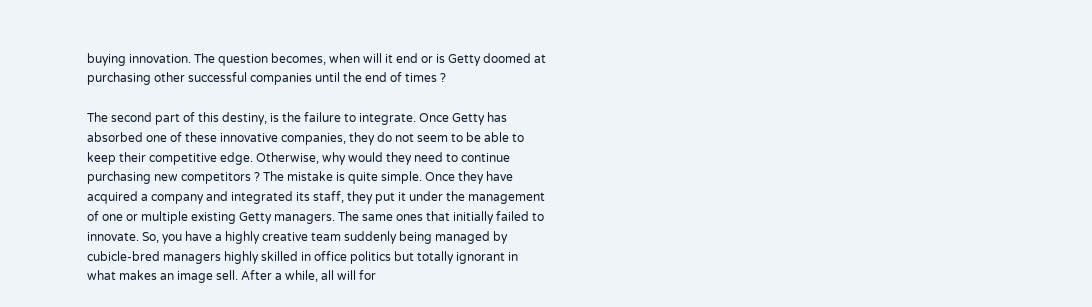buying innovation. The question becomes, when will it end or is Getty doomed at purchasing other successful companies until the end of times ?

The second part of this destiny, is the failure to integrate. Once Getty has absorbed one of these innovative companies, they do not seem to be able to keep their competitive edge. Otherwise, why would they need to continue purchasing new competitors ? The mistake is quite simple. Once they have acquired a company and integrated its staff, they put it under the management of one or multiple existing Getty managers. The same ones that initially failed to innovate. So, you have a highly creative team suddenly being managed by cubicle-bred managers highly skilled in office politics but totally ignorant in what makes an image sell. After a while, all will for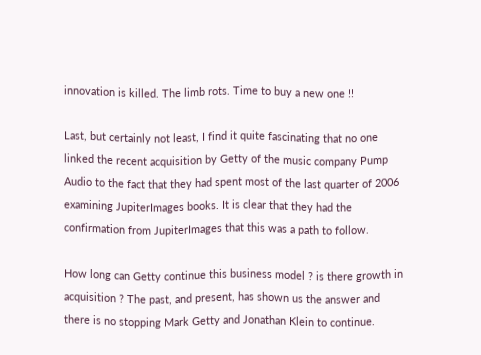innovation is killed. The limb rots. Time to buy a new one !!

Last, but certainly not least, I find it quite fascinating that no one linked the recent acquisition by Getty of the music company Pump Audio to the fact that they had spent most of the last quarter of 2006 examining JupiterImages books. It is clear that they had the confirmation from JupiterImages that this was a path to follow.

How long can Getty continue this business model ? is there growth in acquisition ? The past, and present, has shown us the answer and there is no stopping Mark Getty and Jonathan Klein to continue.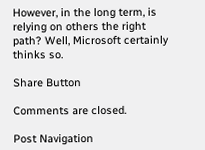However, in the long term, is relying on others the right path? Well, Microsoft certainly thinks so.

Share Button

Comments are closed.

Post Navigation